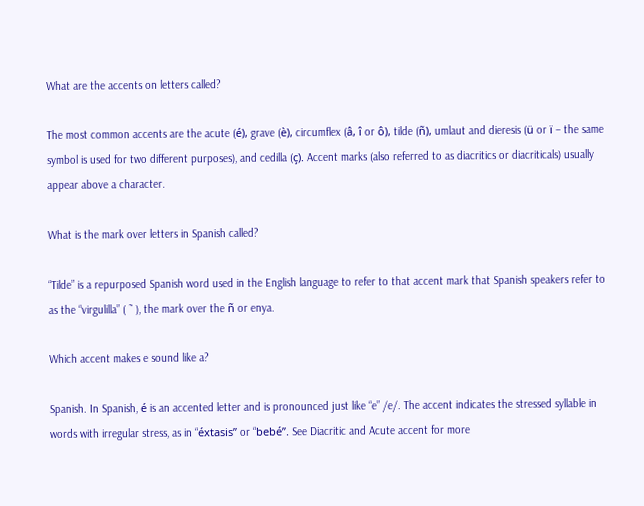What are the accents on letters called?

The most common accents are the acute (é), grave (è), circumflex (â, î or ô), tilde (ñ), umlaut and dieresis (ü or ï – the same symbol is used for two different purposes), and cedilla (ç). Accent marks (also referred to as diacritics or diacriticals) usually appear above a character.

What is the mark over letters in Spanish called?

“Tilde” is a repurposed Spanish word used in the English language to refer to that accent mark that Spanish speakers refer to as the “virgulilla” ( ˜ ), the mark over the ñ or enya.

Which accent makes e sound like a?

Spanish. In Spanish, é is an accented letter and is pronounced just like “e” /e/. The accent indicates the stressed syllable in words with irregular stress, as in “éxtasis” or “bebé”. See Diacritic and Acute accent for more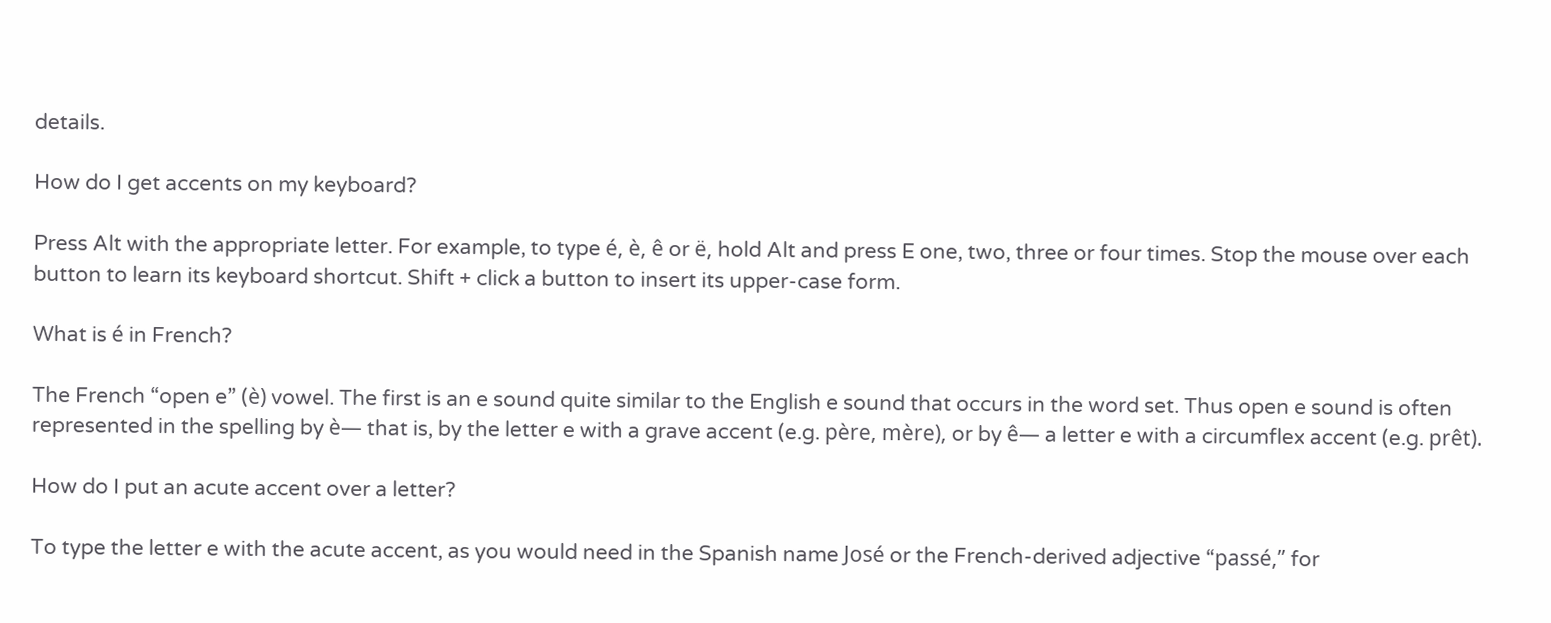details.

How do I get accents on my keyboard?

Press Alt with the appropriate letter. For example, to type é, è, ê or ë, hold Alt and press E one, two, three or four times. Stop the mouse over each button to learn its keyboard shortcut. Shift + click a button to insert its upper-case form.

What is é in French?

The French “open e” (è) vowel. The first is an e sound quite similar to the English e sound that occurs in the word set. Thus open e sound is often represented in the spelling by è— that is, by the letter e with a grave accent (e.g. père, mère), or by ê— a letter e with a circumflex accent (e.g. prêt).

How do I put an acute accent over a letter?

To type the letter e with the acute accent, as you would need in the Spanish name José or the French-derived adjective “passé,” for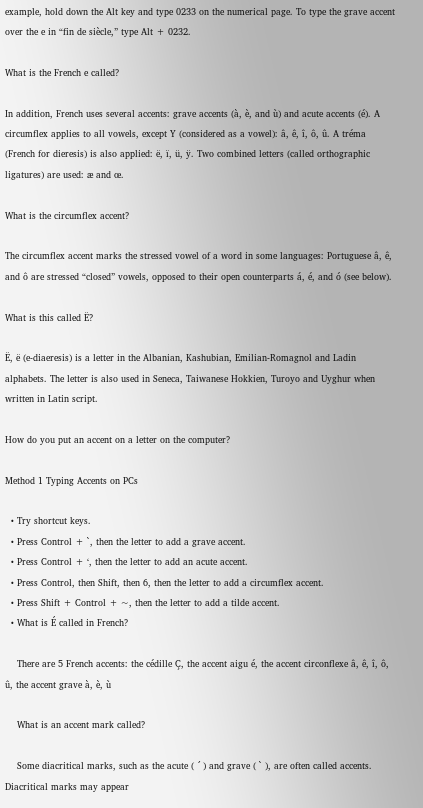example, hold down the Alt key and type 0233 on the numerical page. To type the grave accent over the e in “fin de siècle,” type Alt + 0232.

What is the French e called?

In addition, French uses several accents: grave accents (à, è, and ù) and acute accents (é). A circumflex applies to all vowels, except Y (considered as a vowel): â, ê, î, ô, û. A tréma (French for dieresis) is also applied: ë, ï, ü, ÿ. Two combined letters (called orthographic ligatures) are used: æ and œ.

What is the circumflex accent?

The circumflex accent marks the stressed vowel of a word in some languages: Portuguese â, ê, and ô are stressed “closed” vowels, opposed to their open counterparts á, é, and ó (see below).

What is this called Ë?

Ë, ë (e-diaeresis) is a letter in the Albanian, Kashubian, Emilian-Romagnol and Ladin alphabets. The letter is also used in Seneca, Taiwanese Hokkien, Turoyo and Uyghur when written in Latin script.

How do you put an accent on a letter on the computer?

Method 1 Typing Accents on PCs

  • Try shortcut keys.
  • Press Control + `, then the letter to add a grave accent.
  • Press Control + ‘, then the letter to add an acute accent.
  • Press Control, then Shift, then 6, then the letter to add a circumflex accent.
  • Press Shift + Control + ~, then the letter to add a tilde accent.
  • What is É called in French?

    There are 5 French accents: the cédille Ç, the accent aigu é, the accent circonflexe â, ê, î, ô, û, the accent grave à, è, ù

    What is an accent mark called?

    Some diacritical marks, such as the acute ( ´ ) and grave ( ` ), are often called accents. Diacritical marks may appear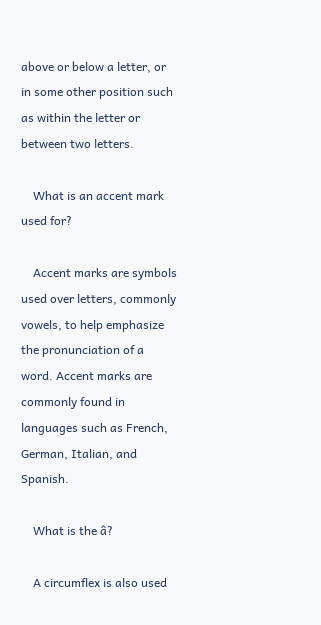above or below a letter, or in some other position such as within the letter or between two letters.

    What is an accent mark used for?

    Accent marks are symbols used over letters, commonly vowels, to help emphasize the pronunciation of a word. Accent marks are commonly found in languages such as French, German, Italian, and Spanish.

    What is the â?

    A circumflex is also used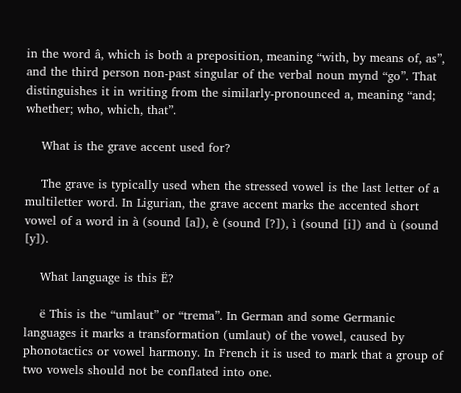in the word â, which is both a preposition, meaning “with, by means of, as”, and the third person non-past singular of the verbal noun mynd “go”. That distinguishes it in writing from the similarly-pronounced a, meaning “and; whether; who, which, that”.

    What is the grave accent used for?

    The grave is typically used when the stressed vowel is the last letter of a multiletter word. In Ligurian, the grave accent marks the accented short vowel of a word in à (sound [a]), è (sound [?]), ì (sound [i]) and ù (sound [y]).

    What language is this Ë?

    ë This is the “umlaut” or “trema”. In German and some Germanic languages it marks a transformation (umlaut) of the vowel, caused by phonotactics or vowel harmony. In French it is used to mark that a group of two vowels should not be conflated into one.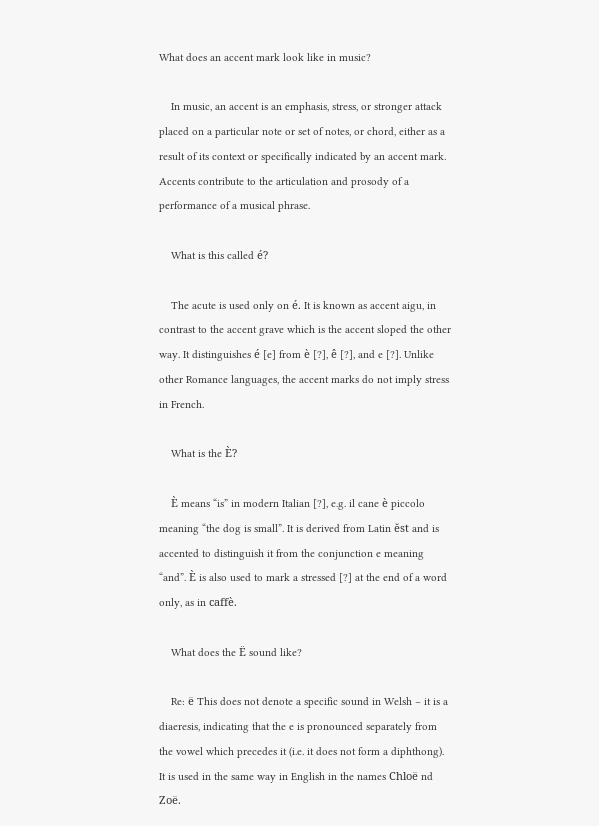What does an accent mark look like in music?

    In music, an accent is an emphasis, stress, or stronger attack placed on a particular note or set of notes, or chord, either as a result of its context or specifically indicated by an accent mark. Accents contribute to the articulation and prosody of a performance of a musical phrase.

    What is this called é?

    The acute is used only on é. It is known as accent aigu, in contrast to the accent grave which is the accent sloped the other way. It distinguishes é [e] from è [?], ê [?], and e [?]. Unlike other Romance languages, the accent marks do not imply stress in French.

    What is the È?

    È means “is” in modern Italian [?], e.g. il cane è piccolo meaning “the dog is small”. It is derived from Latin ĕst and is accented to distinguish it from the conjunction e meaning “and”. È is also used to mark a stressed [?] at the end of a word only, as in caffè.

    What does the Ë sound like?

    Re: ë This does not denote a specific sound in Welsh – it is a diaeresis, indicating that the e is pronounced separately from the vowel which precedes it (i.e. it does not form a diphthong). It is used in the same way in English in the names Chloë nd Zoë.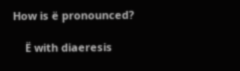How is ë pronounced?

    Ë with diaeresis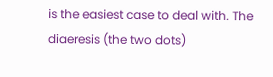is the easiest case to deal with. The diaeresis (the two dots)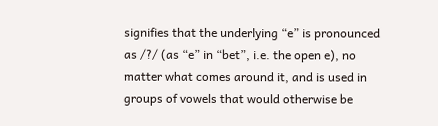signifies that the underlying “e” is pronounced as /?/ (as “e” in “bet”, i.e. the open e), no matter what comes around it, and is used in groups of vowels that would otherwise be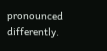pronounced differently.